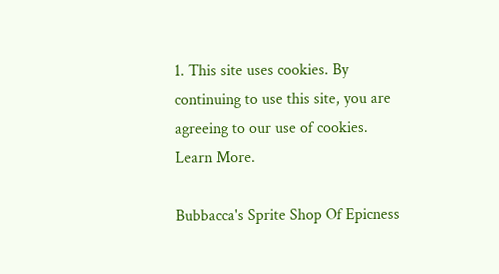1. This site uses cookies. By continuing to use this site, you are agreeing to our use of cookies. Learn More.

Bubbacca's Sprite Shop Of Epicness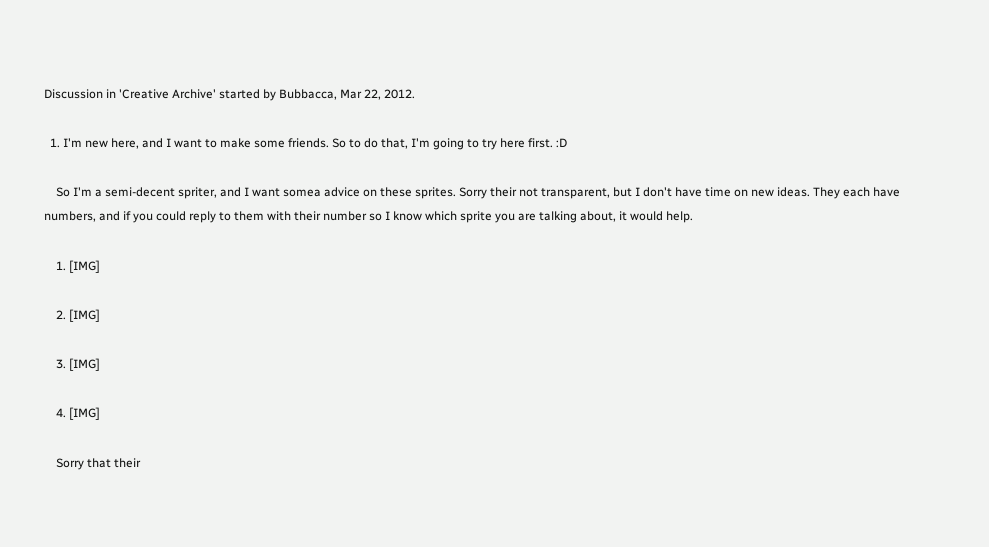Discussion in 'Creative Archive' started by Bubbacca, Mar 22, 2012.

  1. I'm new here, and I want to make some friends. So to do that, I'm going to try here first. :D

    So I'm a semi-decent spriter, and I want somea advice on these sprites. Sorry their not transparent, but I don't have time on new ideas. They each have numbers, and if you could reply to them with their number so I know which sprite you are talking about, it would help.

    1. [IMG]

    2. [IMG]

    3. [IMG]

    4. [IMG]

    Sorry that their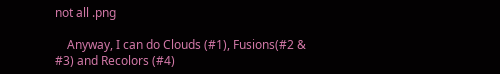not all .png

    Anyway, I can do Clouds (#1), Fusions(#2 & #3) and Recolors (#4)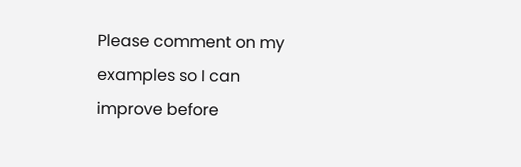Please comment on my examples so I can improve before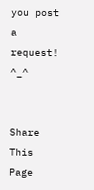you post a request! ^_^


Share This Page